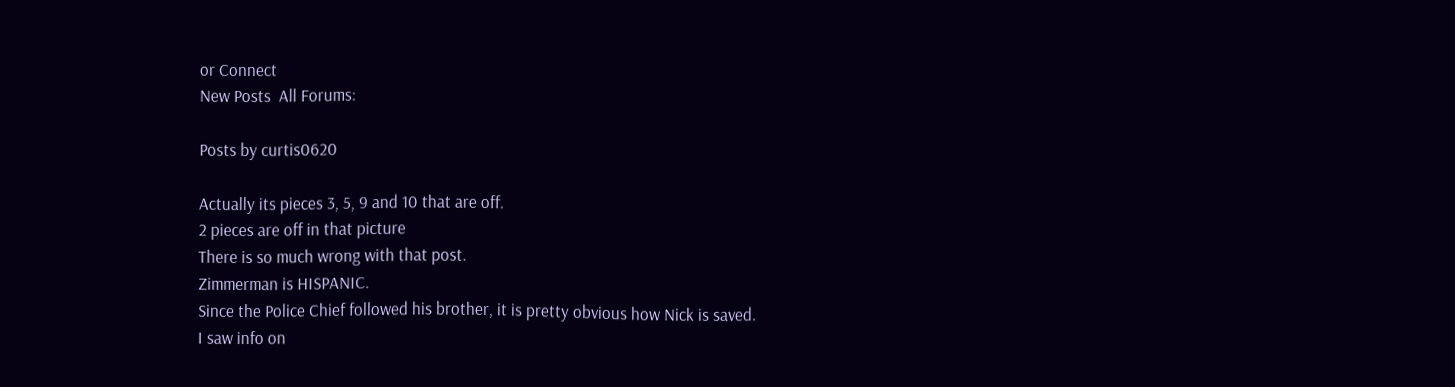or Connect
New Posts  All Forums:

Posts by curtis0620

Actually its pieces 3, 5, 9 and 10 that are off.
2 pieces are off in that picture
There is so much wrong with that post.
Zimmerman is HISPANIC.
Since the Police Chief followed his brother, it is pretty obvious how Nick is saved.
I saw info on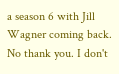a season 6 with Jill Wagner coming back.
No thank you. I don't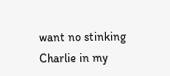want no stinking Charlie in my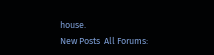house.
New Posts  All Forums: